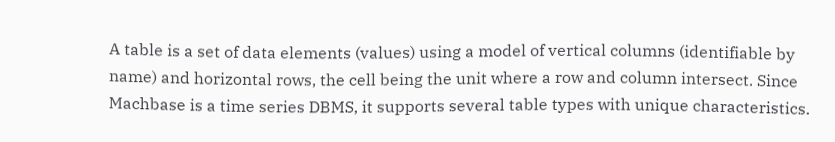A table is a set of data elements (values) using a model of vertical columns (identifiable by name) and horizontal rows, the cell being the unit where a row and column intersect. Since Machbase is a time series DBMS, it supports several table types with unique characteristics.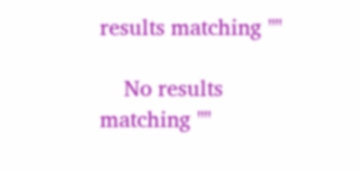results matching ""

    No results matching ""